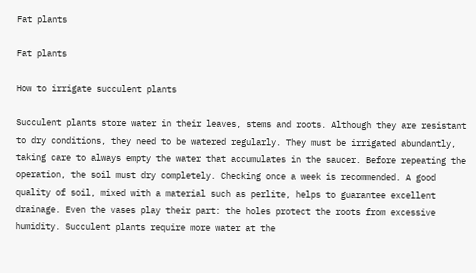Fat plants

Fat plants

How to irrigate succulent plants

Succulent plants store water in their leaves, stems and roots. Although they are resistant to dry conditions, they need to be watered regularly. They must be irrigated abundantly, taking care to always empty the water that accumulates in the saucer. Before repeating the operation, the soil must dry completely. Checking once a week is recommended. A good quality of soil, mixed with a material such as perlite, helps to guarantee excellent drainage. Even the vases play their part: the holes protect the roots from excessive humidity. Succulent plants require more water at the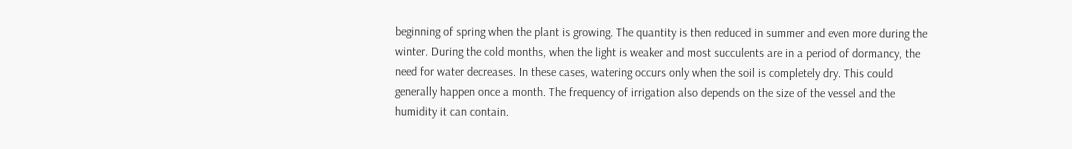beginning of spring when the plant is growing. The quantity is then reduced in summer and even more during the winter. During the cold months, when the light is weaker and most succulents are in a period of dormancy, the need for water decreases. In these cases, watering occurs only when the soil is completely dry. This could generally happen once a month. The frequency of irrigation also depends on the size of the vessel and the humidity it can contain.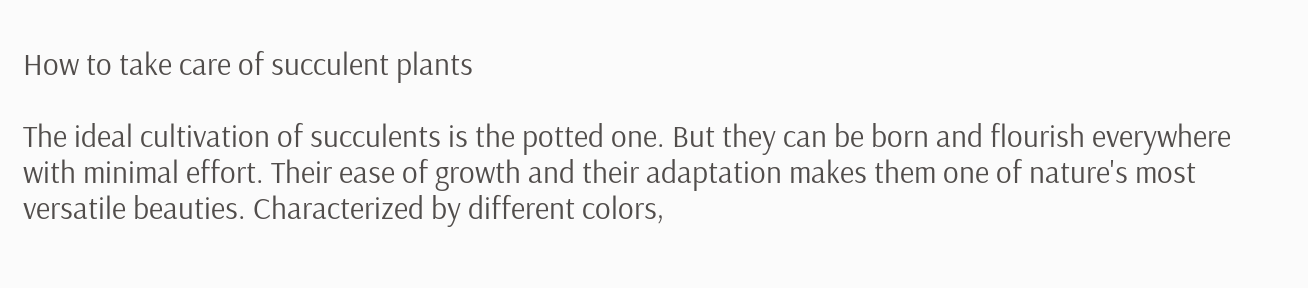How to take care of succulent plants

The ideal cultivation of succulents is the potted one. But they can be born and flourish everywhere with minimal effort. Their ease of growth and their adaptation makes them one of nature's most versatile beauties. Characterized by different colors,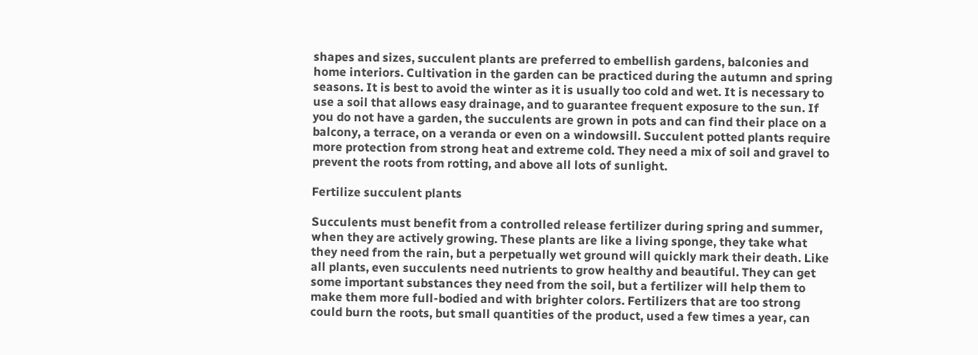shapes and sizes, succulent plants are preferred to embellish gardens, balconies and home interiors. Cultivation in the garden can be practiced during the autumn and spring seasons. It is best to avoid the winter as it is usually too cold and wet. It is necessary to use a soil that allows easy drainage, and to guarantee frequent exposure to the sun. If you do not have a garden, the succulents are grown in pots and can find their place on a balcony, a terrace, on a veranda or even on a windowsill. Succulent potted plants require more protection from strong heat and extreme cold. They need a mix of soil and gravel to prevent the roots from rotting, and above all lots of sunlight.

Fertilize succulent plants

Succulents must benefit from a controlled release fertilizer during spring and summer, when they are actively growing. These plants are like a living sponge, they take what they need from the rain, but a perpetually wet ground will quickly mark their death. Like all plants, even succulents need nutrients to grow healthy and beautiful. They can get some important substances they need from the soil, but a fertilizer will help them to make them more full-bodied and with brighter colors. Fertilizers that are too strong could burn the roots, but small quantities of the product, used a few times a year, can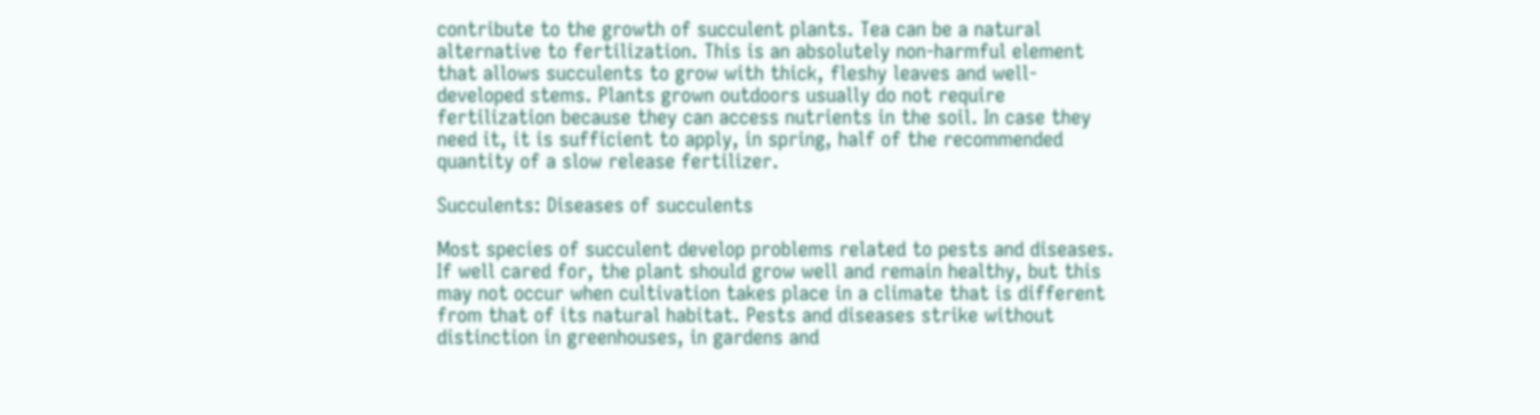contribute to the growth of succulent plants. Tea can be a natural alternative to fertilization. This is an absolutely non-harmful element that allows succulents to grow with thick, fleshy leaves and well-developed stems. Plants grown outdoors usually do not require fertilization because they can access nutrients in the soil. In case they need it, it is sufficient to apply, in spring, half of the recommended quantity of a slow release fertilizer.

Succulents: Diseases of succulents

Most species of succulent develop problems related to pests and diseases. If well cared for, the plant should grow well and remain healthy, but this may not occur when cultivation takes place in a climate that is different from that of its natural habitat. Pests and diseases strike without distinction in greenhouses, in gardens and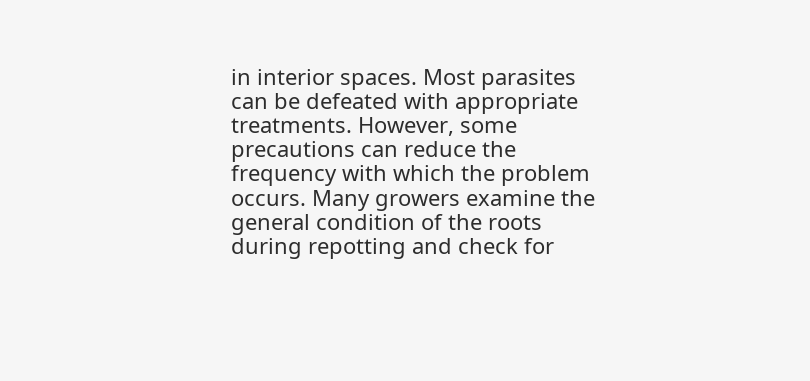in interior spaces. Most parasites can be defeated with appropriate treatments. However, some precautions can reduce the frequency with which the problem occurs. Many growers examine the general condition of the roots during repotting and check for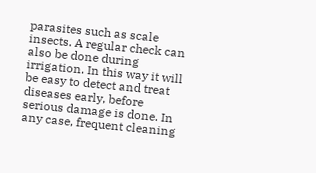parasites such as scale insects. A regular check can also be done during irrigation. In this way it will be easy to detect and treat diseases early, before serious damage is done. In any case, frequent cleaning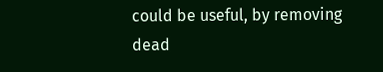could be useful, by removing dead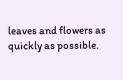leaves and flowers as quickly as possible.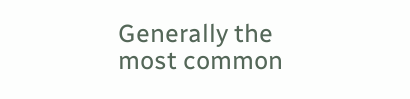Generally the most common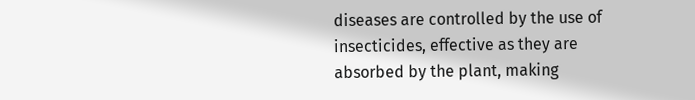diseases are controlled by the use of insecticides, effective as they are absorbed by the plant, making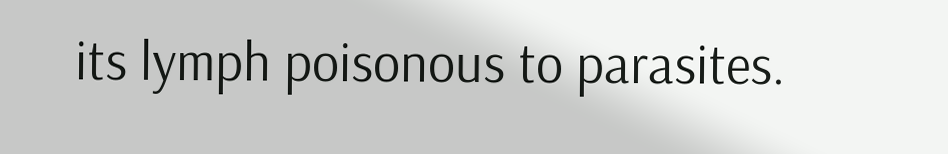its lymph poisonous to parasites.